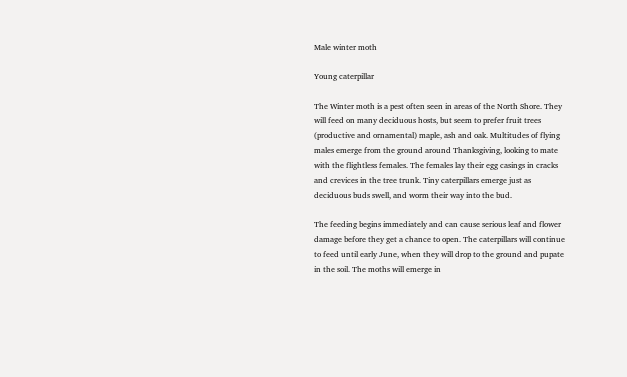Male winter moth

Young caterpillar

The Winter moth is a pest often seen in areas of the North Shore. They will feed on many deciduous hosts, but seem to prefer fruit trees (productive and ornamental) maple, ash and oak. Multitudes of flying males emerge from the ground around Thanksgiving, looking to mate with the flightless females. The females lay their egg casings in cracks and crevices in the tree trunk. Tiny caterpillars emerge just as deciduous buds swell, and worm their way into the bud.

The feeding begins immediately and can cause serious leaf and flower damage before they get a chance to open. The caterpillars will continue to feed until early June, when they will drop to the ground and pupate in the soil. The moths will emerge in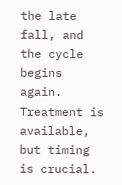the late fall, and the cycle begins again. Treatment is available, but timing is crucial.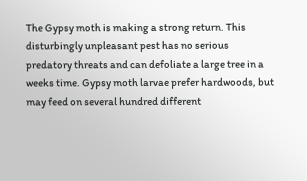The Gypsy moth is making a strong return. This disturbingly unpleasant pest has no serious predatory threats and can defoliate a large tree in a weeks time. Gypsy moth larvae prefer hardwoods, but may feed on several hundred different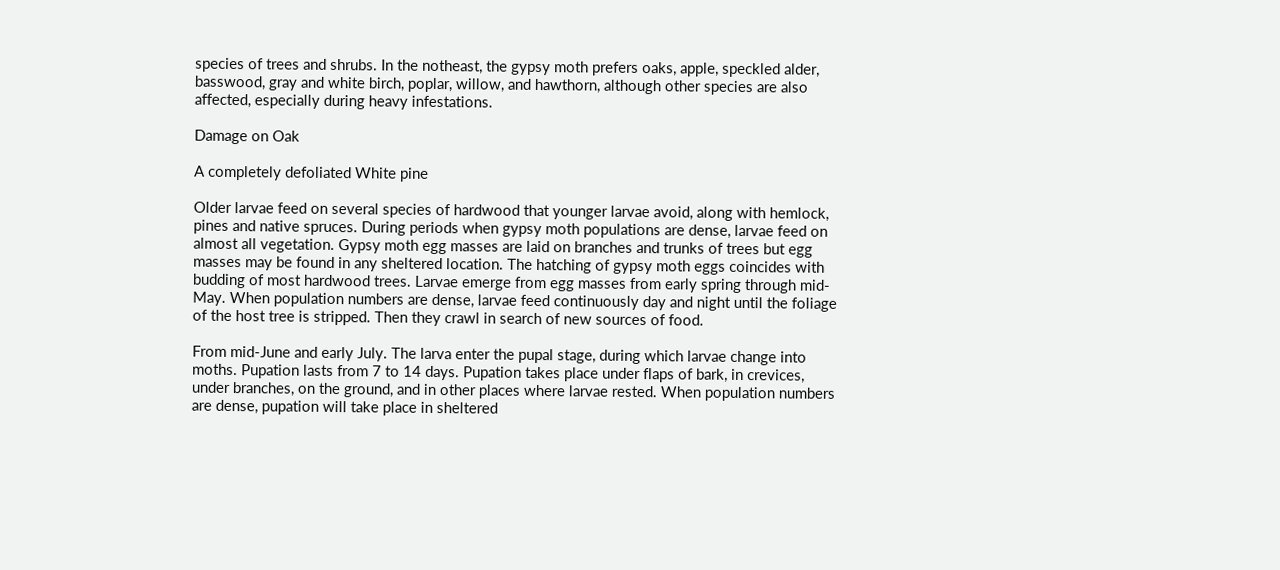species of trees and shrubs. In the notheast, the gypsy moth prefers oaks, apple, speckled alder, basswood, gray and white birch, poplar, willow, and hawthorn, although other species are also affected, especially during heavy infestations.

Damage on Oak

A completely defoliated White pine

Older larvae feed on several species of hardwood that younger larvae avoid, along with hemlock, pines and native spruces. During periods when gypsy moth populations are dense, larvae feed on almost all vegetation. Gypsy moth egg masses are laid on branches and trunks of trees but egg masses may be found in any sheltered location. The hatching of gypsy moth eggs coincides with budding of most hardwood trees. Larvae emerge from egg masses from early spring through mid-May. When population numbers are dense, larvae feed continuously day and night until the foliage of the host tree is stripped. Then they crawl in search of new sources of food.

From mid-June and early July. The larva enter the pupal stage, during which larvae change into moths. Pupation lasts from 7 to 14 days. Pupation takes place under flaps of bark, in crevices, under branches, on the ground, and in other places where larvae rested. When population numbers are dense, pupation will take place in sheltered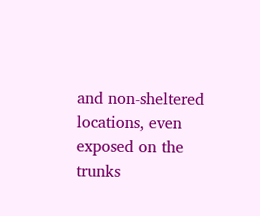and non-sheltered locations, even exposed on the trunks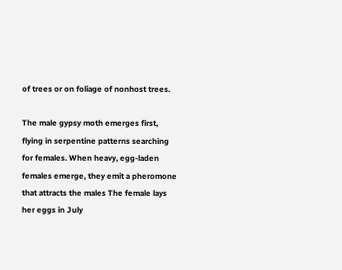of trees or on foliage of nonhost trees.

The male gypsy moth emerges first, flying in serpentine patterns searching for females. When heavy, egg-laden females emerge, they emit a pheromone that attracts the males The female lays her eggs in July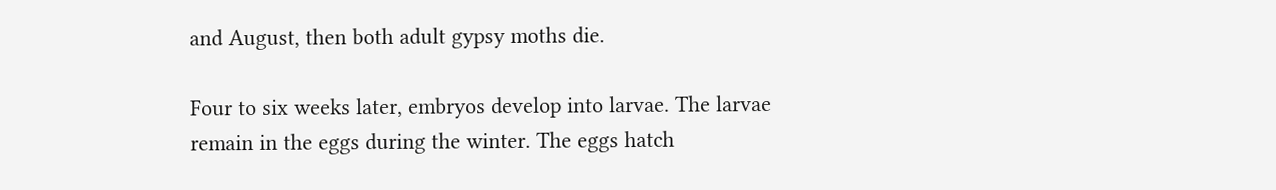and August, then both adult gypsy moths die.

Four to six weeks later, embryos develop into larvae. The larvae remain in the eggs during the winter. The eggs hatch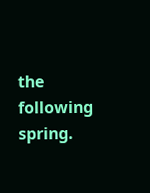the following spring.